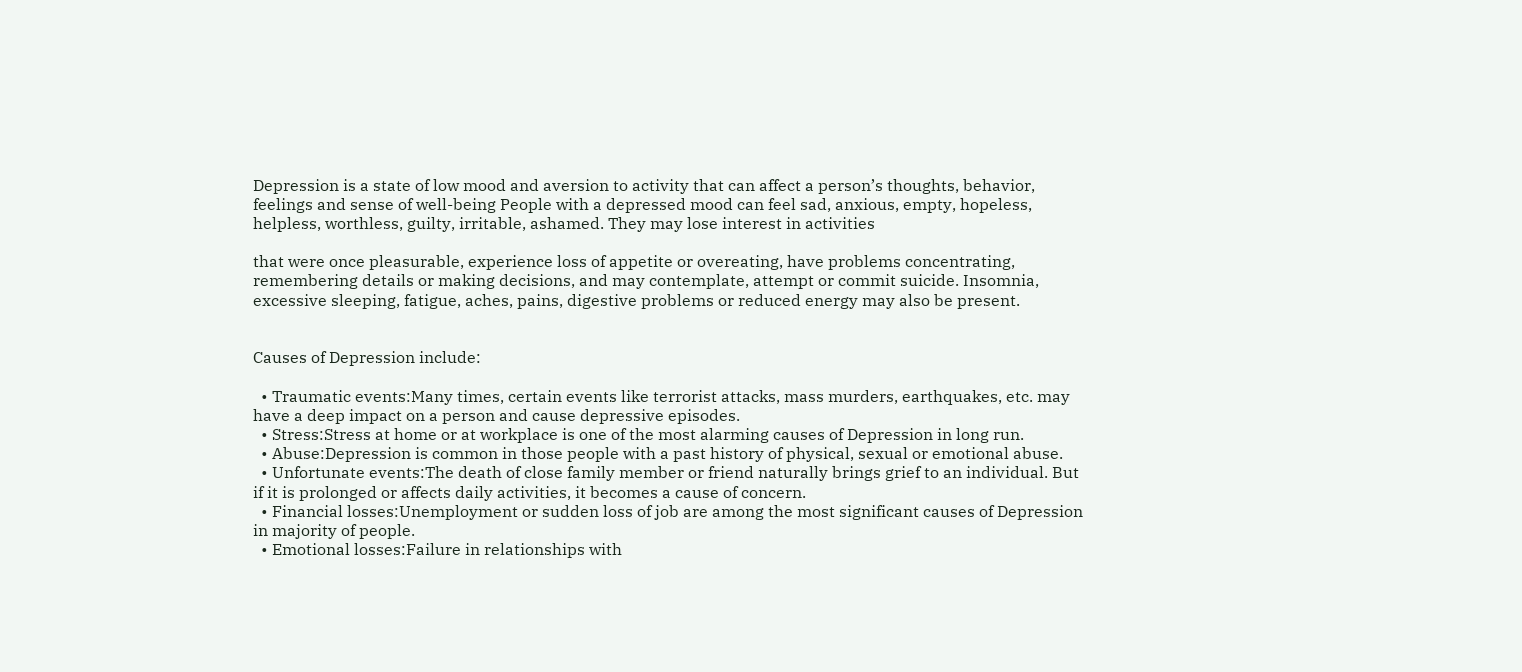Depression is a state of low mood and aversion to activity that can affect a person’s thoughts, behavior, feelings and sense of well-being People with a depressed mood can feel sad, anxious, empty, hopeless, helpless, worthless, guilty, irritable, ashamed. They may lose interest in activities

that were once pleasurable, experience loss of appetite or overeating, have problems concentrating, remembering details or making decisions, and may contemplate, attempt or commit suicide. Insomnia, excessive sleeping, fatigue, aches, pains, digestive problems or reduced energy may also be present.


Causes of Depression include:

  • Traumatic events:Many times, certain events like terrorist attacks, mass murders, earthquakes, etc. may have a deep impact on a person and cause depressive episodes.
  • Stress:Stress at home or at workplace is one of the most alarming causes of Depression in long run.
  • Abuse:Depression is common in those people with a past history of physical, sexual or emotional abuse.
  • Unfortunate events:The death of close family member or friend naturally brings grief to an individual. But if it is prolonged or affects daily activities, it becomes a cause of concern.
  • Financial losses:Unemployment or sudden loss of job are among the most significant causes of Depression in majority of people.
  • Emotional losses:Failure in relationships with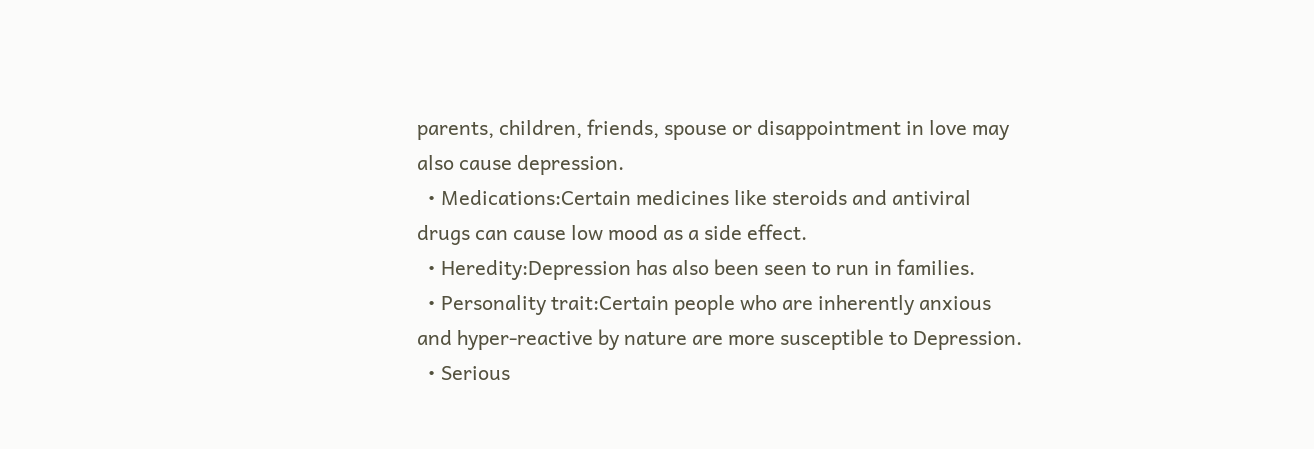parents, children, friends, spouse or disappointment in love may also cause depression.
  • Medications:Certain medicines like steroids and antiviral drugs can cause low mood as a side effect.
  • Heredity:Depression has also been seen to run in families.
  • Personality trait:Certain people who are inherently anxious and hyper-reactive by nature are more susceptible to Depression.
  • Serious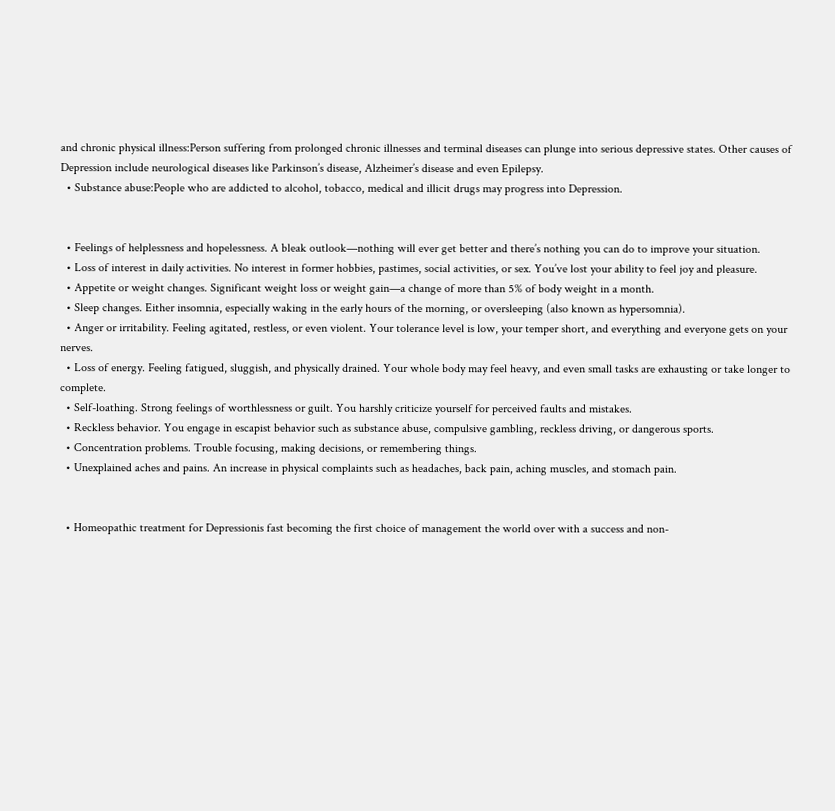and chronic physical illness:Person suffering from prolonged chronic illnesses and terminal diseases can plunge into serious depressive states. Other causes of Depression include neurological diseases like Parkinson’s disease, Alzheimer’s disease and even Epilepsy.
  • Substance abuse:People who are addicted to alcohol, tobacco, medical and illicit drugs may progress into Depression.


  • Feelings of helplessness and hopelessness. A bleak outlook—nothing will ever get better and there’s nothing you can do to improve your situation.
  • Loss of interest in daily activities. No interest in former hobbies, pastimes, social activities, or sex. You’ve lost your ability to feel joy and pleasure.
  • Appetite or weight changes. Significant weight loss or weight gain—a change of more than 5% of body weight in a month.
  • Sleep changes. Either insomnia, especially waking in the early hours of the morning, or oversleeping (also known as hypersomnia).
  • Anger or irritability. Feeling agitated, restless, or even violent. Your tolerance level is low, your temper short, and everything and everyone gets on your nerves.
  • Loss of energy. Feeling fatigued, sluggish, and physically drained. Your whole body may feel heavy, and even small tasks are exhausting or take longer to complete.
  • Self-loathing. Strong feelings of worthlessness or guilt. You harshly criticize yourself for perceived faults and mistakes.
  • Reckless behavior. You engage in escapist behavior such as substance abuse, compulsive gambling, reckless driving, or dangerous sports.
  • Concentration problems. Trouble focusing, making decisions, or remembering things.
  • Unexplained aches and pains. An increase in physical complaints such as headaches, back pain, aching muscles, and stomach pain.


  • Homeopathic treatment for Depressionis fast becoming the first choice of management the world over with a success and non-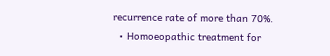recurrence rate of more than 70%.
  • Homoeopathic treatment for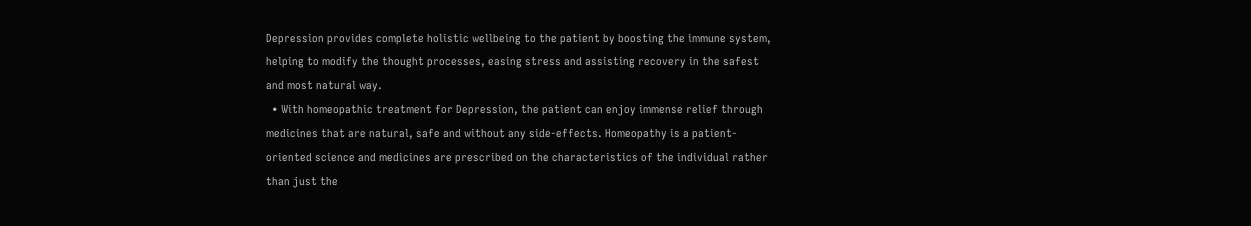Depression provides complete holistic wellbeing to the patient by boosting the immune system, helping to modify the thought processes, easing stress and assisting recovery in the safest and most natural way.
  • With homeopathic treatment for Depression, the patient can enjoy immense relief through medicines that are natural, safe and without any side-effects. Homeopathy is a patient-oriented science and medicines are prescribed on the characteristics of the individual rather than just the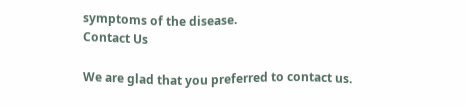symptoms of the disease.
Contact Us

We are glad that you preferred to contact us.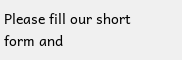Please fill our short form and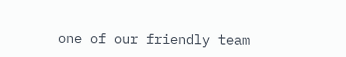one of our friendly team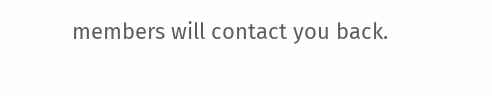members will contact you back.